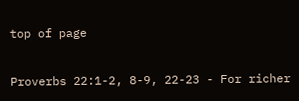top of page

Proverbs 22:1-2, 8-9, 22-23 - For richer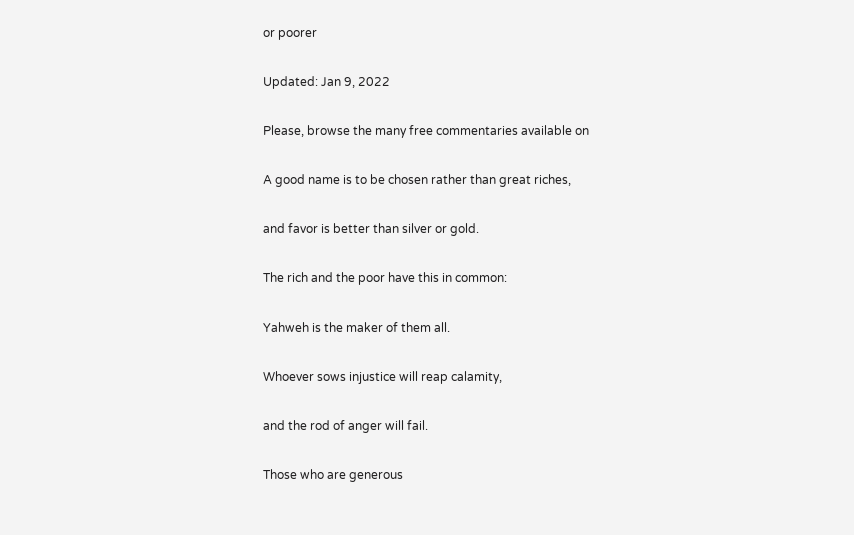or poorer

Updated: Jan 9, 2022

Please, browse the many free commentaries available on

A good name is to be chosen rather than great riches,

and favor is better than silver or gold.

The rich and the poor have this in common:

Yahweh is the maker of them all.

Whoever sows injustice will reap calamity,

and the rod of anger will fail.

Those who are generous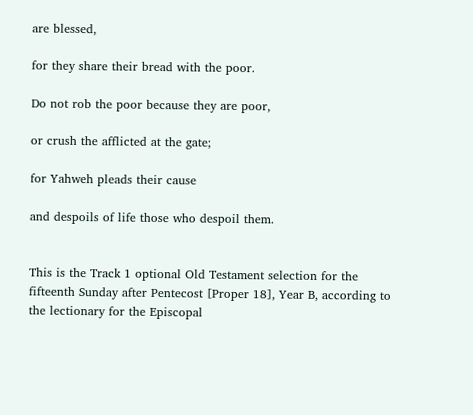are blessed,

for they share their bread with the poor.

Do not rob the poor because they are poor,

or crush the afflicted at the gate;

for Yahweh pleads their cause

and despoils of life those who despoil them.


This is the Track 1 optional Old Testament selection for the fifteenth Sunday after Pentecost [Proper 18], Year B, according to the lectionary for the Episcopal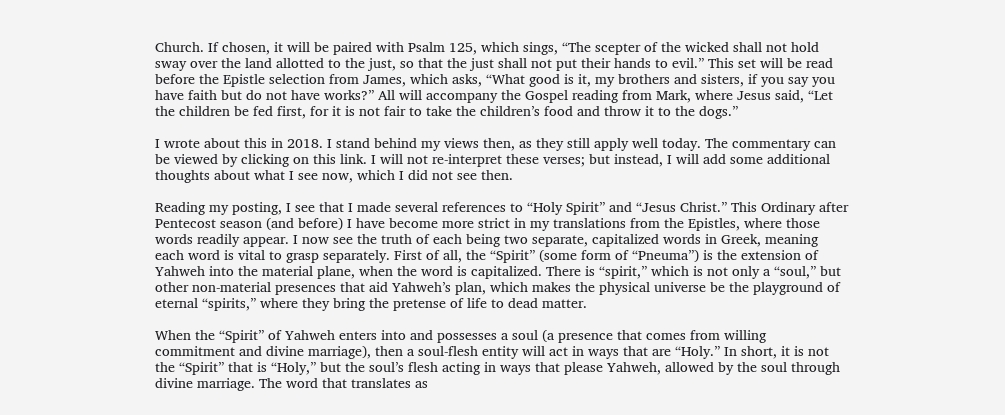Church. If chosen, it will be paired with Psalm 125, which sings, “The scepter of the wicked shall not hold sway over the land allotted to the just, so that the just shall not put their hands to evil.” This set will be read before the Epistle selection from James, which asks, “What good is it, my brothers and sisters, if you say you have faith but do not have works?” All will accompany the Gospel reading from Mark, where Jesus said, “Let the children be fed first, for it is not fair to take the children’s food and throw it to the dogs.”

I wrote about this in 2018. I stand behind my views then, as they still apply well today. The commentary can be viewed by clicking on this link. I will not re-interpret these verses; but instead, I will add some additional thoughts about what I see now, which I did not see then.

Reading my posting, I see that I made several references to “Holy Spirit” and “Jesus Christ.” This Ordinary after Pentecost season (and before) I have become more strict in my translations from the Epistles, where those words readily appear. I now see the truth of each being two separate, capitalized words in Greek, meaning each word is vital to grasp separately. First of all, the “Spirit” (some form of “Pneuma”) is the extension of Yahweh into the material plane, when the word is capitalized. There is “spirit,” which is not only a “soul,” but other non-material presences that aid Yahweh’s plan, which makes the physical universe be the playground of eternal “spirits,” where they bring the pretense of life to dead matter.

When the “Spirit” of Yahweh enters into and possesses a soul (a presence that comes from willing commitment and divine marriage), then a soul-flesh entity will act in ways that are “Holy.” In short, it is not the “Spirit” that is “Holy,” but the soul’s flesh acting in ways that please Yahweh, allowed by the soul through divine marriage. The word that translates as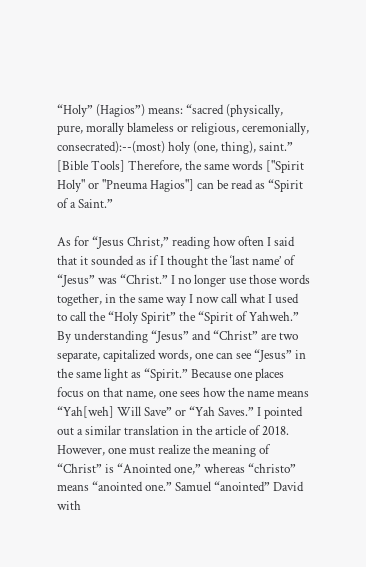“Holy” (Hagios”) means: “sacred (physically, pure, morally blameless or religious, ceremonially, consecrated):--(most) holy (one, thing), saint.” [Bible Tools] Therefore, the same words ["Spirit Holy" or "Pneuma Hagios"] can be read as “Spirit of a Saint.”

As for “Jesus Christ,” reading how often I said that it sounded as if I thought the ‘last name’ of “Jesus” was “Christ.” I no longer use those words together, in the same way I now call what I used to call the “Holy Spirit” the “Spirit of Yahweh.” By understanding “Jesus” and “Christ” are two separate, capitalized words, one can see “Jesus” in the same light as “Spirit.” Because one places focus on that name, one sees how the name means “Yah[weh] Will Save” or “Yah Saves.” I pointed out a similar translation in the article of 2018. However, one must realize the meaning of “Christ” is “Anointed one,” whereas “christo” means “anointed one.” Samuel “anointed” David with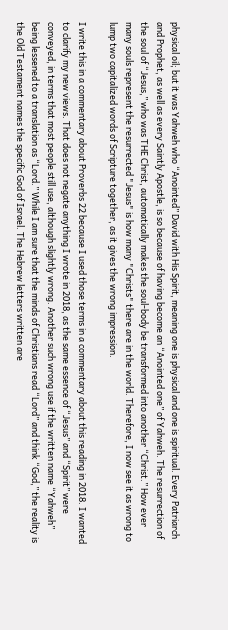physical oil; but it was Yahweh who “Anointed” David with His Spirit, meaning one is physical and one is spiritual. Every Patriarch and Prophet, as well as every Saintly Apostle, is so because of having become an “Anointed one” of Yahweh. The resurrection of the soul of “Jesus,” who was THE Christ, automatically makes the soul-body be transformed into another “Christ.” How ever many souls represent the resurrected "Jesus" is how many "Christs" there are in the world. Therefore, I now see it as wrong to lump two capitalized words of Scripture together, as it gives the wrong impression.

I write this in a commentary about Proverbs 22 because I used those terms in a commentary about this reading in 2018. I wanted to clarify my new views. That does not negate anything I wrote in 2018, as the same essence of “Jesus” and “Spirit” were conveyed, in terms that most people still use, although slightly wrong. Another such wrong use if the written name “Yahweh” being lessened to a translation as “Lord.” While I am sure that the minds of Christians read “Lord” and think “God,” the reality is the Old Testament names the specific God of Israel. The Hebrew letters written are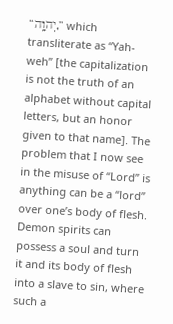“יְהוָֽה,” which transliterate as “Yah-weh” [the capitalization is not the truth of an alphabet without capital letters, but an honor given to that name]. The problem that I now see in the misuse of “Lord” is anything can be a “lord” over one’s body of flesh. Demon spirits can possess a soul and turn it and its body of flesh into a slave to sin, where such a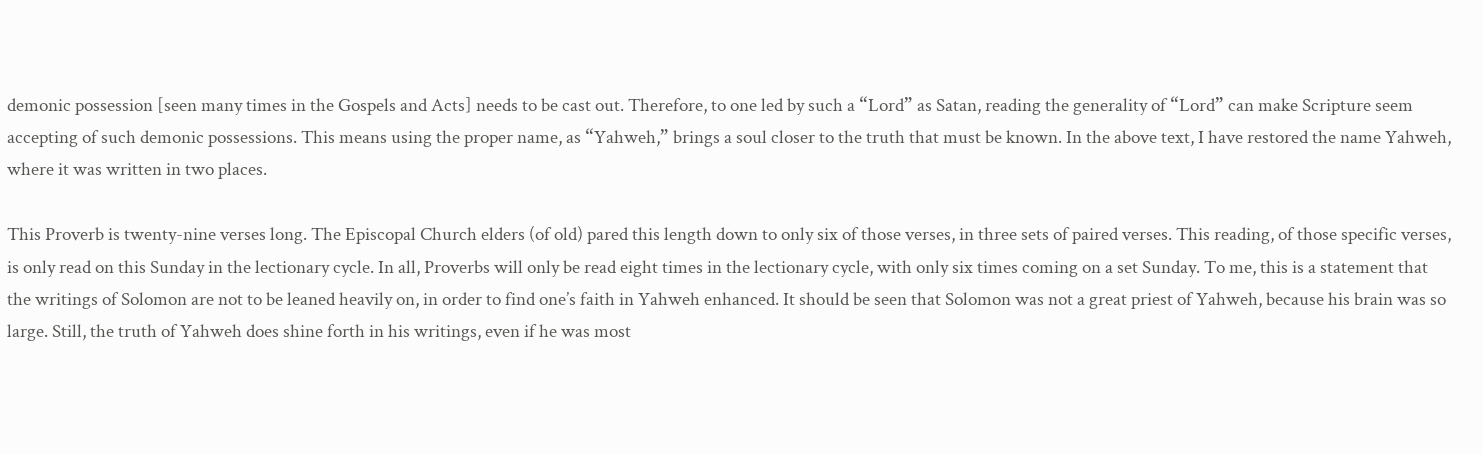demonic possession [seen many times in the Gospels and Acts] needs to be cast out. Therefore, to one led by such a “Lord” as Satan, reading the generality of “Lord” can make Scripture seem accepting of such demonic possessions. This means using the proper name, as “Yahweh,” brings a soul closer to the truth that must be known. In the above text, I have restored the name Yahweh, where it was written in two places.

This Proverb is twenty-nine verses long. The Episcopal Church elders (of old) pared this length down to only six of those verses, in three sets of paired verses. This reading, of those specific verses, is only read on this Sunday in the lectionary cycle. In all, Proverbs will only be read eight times in the lectionary cycle, with only six times coming on a set Sunday. To me, this is a statement that the writings of Solomon are not to be leaned heavily on, in order to find one’s faith in Yahweh enhanced. It should be seen that Solomon was not a great priest of Yahweh, because his brain was so large. Still, the truth of Yahweh does shine forth in his writings, even if he was most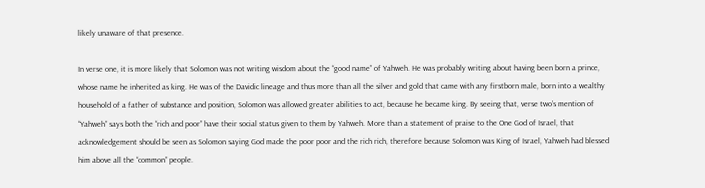likely unaware of that presence.

In verse one, it is more likely that Solomon was not writing wisdom about the “good name” of Yahweh. He was probably writing about having been born a prince, whose name he inherited as king. He was of the Davidic lineage and thus more than all the silver and gold that came with any firstborn male, born into a wealthy household of a father of substance and position, Solomon was allowed greater abilities to act, because he became king. By seeing that, verse two’s mention of “Yahweh” says both the “rich and poor” have their social status given to them by Yahweh. More than a statement of praise to the One God of Israel, that acknowledgement should be seen as Solomon saying God made the poor poor and the rich rich, therefore because Solomon was King of Israel, Yahweh had blessed him above all the “common” people.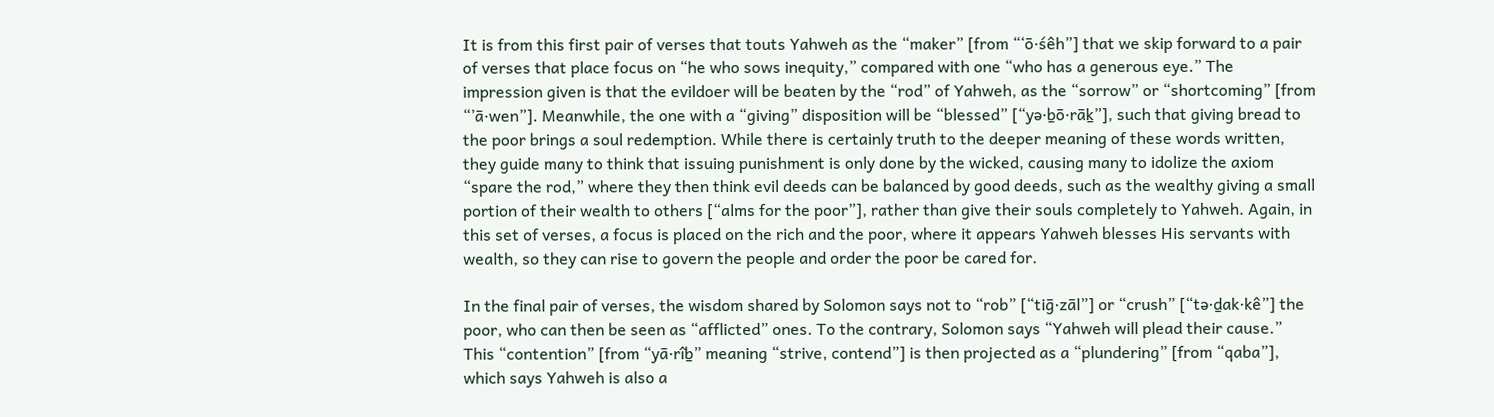It is from this first pair of verses that touts Yahweh as the “maker” [from “‘ō·śêh”] that we skip forward to a pair of verses that place focus on “he who sows inequity,” compared with one “who has a generous eye.” The impression given is that the evildoer will be beaten by the “rod” of Yahweh, as the “sorrow” or “shortcoming” [from “’ā·wen”]. Meanwhile, the one with a “giving” disposition will be “blessed” [“yə·ḇō·rāḵ”], such that giving bread to the poor brings a soul redemption. While there is certainly truth to the deeper meaning of these words written, they guide many to think that issuing punishment is only done by the wicked, causing many to idolize the axiom “spare the rod,” where they then think evil deeds can be balanced by good deeds, such as the wealthy giving a small portion of their wealth to others [“alms for the poor”], rather than give their souls completely to Yahweh. Again, in this set of verses, a focus is placed on the rich and the poor, where it appears Yahweh blesses His servants with wealth, so they can rise to govern the people and order the poor be cared for.

In the final pair of verses, the wisdom shared by Solomon says not to “rob” [“tiḡ·zāl”] or “crush” [“tə·ḏak·kê”] the poor, who can then be seen as “afflicted” ones. To the contrary, Solomon says “Yahweh will plead their cause.” This “contention” [from “yā·rîḇ” meaning “strive, contend”] is then projected as a “plundering” [from “qaba”], which says Yahweh is also a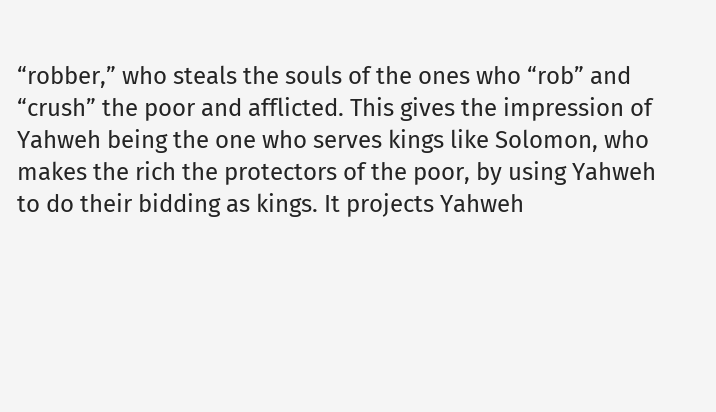“robber,” who steals the souls of the ones who “rob” and “crush” the poor and afflicted. This gives the impression of Yahweh being the one who serves kings like Solomon, who makes the rich the protectors of the poor, by using Yahweh to do their bidding as kings. It projects Yahweh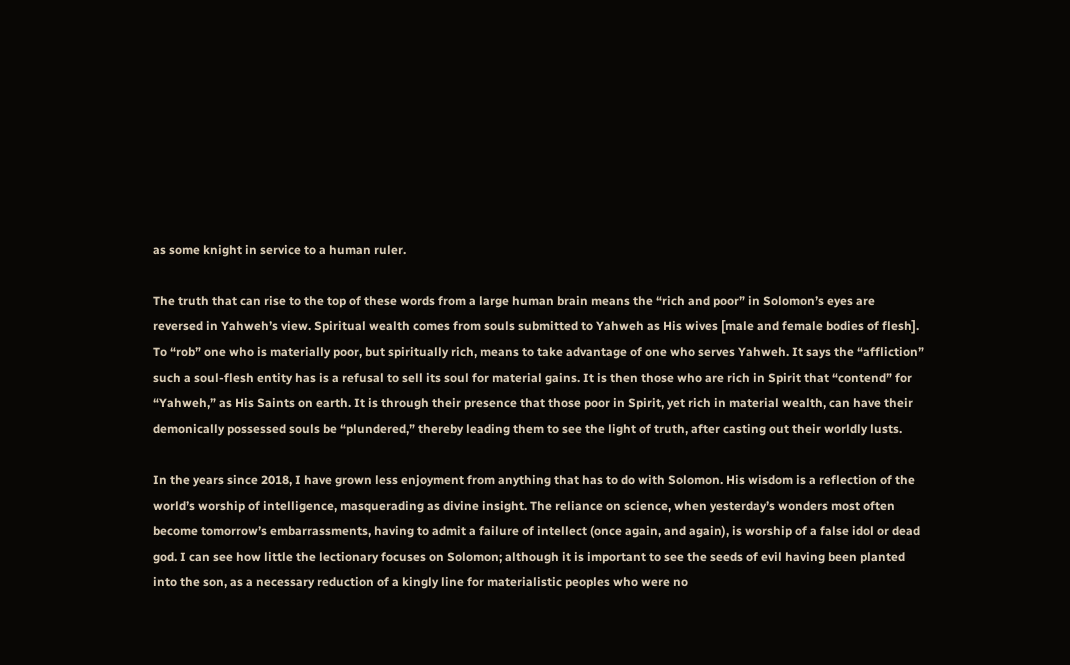as some knight in service to a human ruler.

The truth that can rise to the top of these words from a large human brain means the “rich and poor” in Solomon’s eyes are reversed in Yahweh’s view. Spiritual wealth comes from souls submitted to Yahweh as His wives [male and female bodies of flesh]. To “rob” one who is materially poor, but spiritually rich, means to take advantage of one who serves Yahweh. It says the “affliction” such a soul-flesh entity has is a refusal to sell its soul for material gains. It is then those who are rich in Spirit that “contend” for “Yahweh,” as His Saints on earth. It is through their presence that those poor in Spirit, yet rich in material wealth, can have their demonically possessed souls be “plundered,” thereby leading them to see the light of truth, after casting out their worldly lusts.

In the years since 2018, I have grown less enjoyment from anything that has to do with Solomon. His wisdom is a reflection of the world’s worship of intelligence, masquerading as divine insight. The reliance on science, when yesterday’s wonders most often become tomorrow’s embarrassments, having to admit a failure of intellect (once again, and again), is worship of a false idol or dead god. I can see how little the lectionary focuses on Solomon; although it is important to see the seeds of evil having been planted into the son, as a necessary reduction of a kingly line for materialistic peoples who were no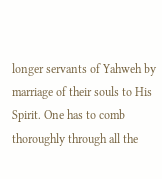longer servants of Yahweh by marriage of their souls to His Spirit. One has to comb thoroughly through all the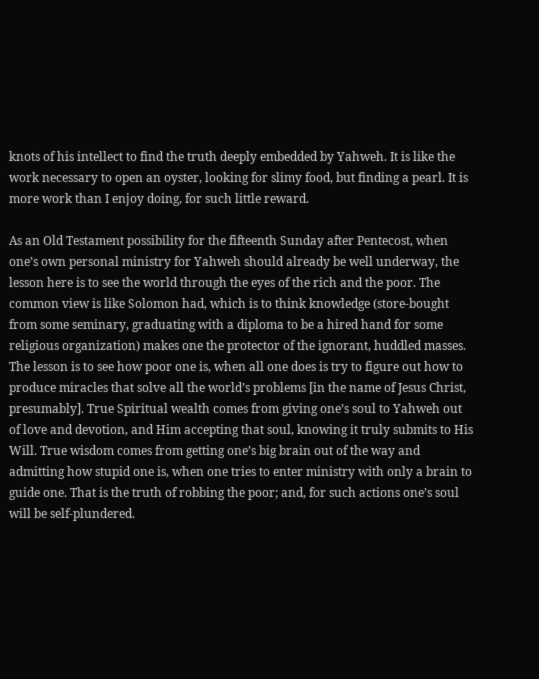knots of his intellect to find the truth deeply embedded by Yahweh. It is like the work necessary to open an oyster, looking for slimy food, but finding a pearl. It is more work than I enjoy doing, for such little reward.

As an Old Testament possibility for the fifteenth Sunday after Pentecost, when one’s own personal ministry for Yahweh should already be well underway, the lesson here is to see the world through the eyes of the rich and the poor. The common view is like Solomon had, which is to think knowledge (store-bought from some seminary, graduating with a diploma to be a hired hand for some religious organization) makes one the protector of the ignorant, huddled masses. The lesson is to see how poor one is, when all one does is try to figure out how to produce miracles that solve all the world’s problems [in the name of Jesus Christ, presumably]. True Spiritual wealth comes from giving one’s soul to Yahweh out of love and devotion, and Him accepting that soul, knowing it truly submits to His Will. True wisdom comes from getting one’s big brain out of the way and admitting how stupid one is, when one tries to enter ministry with only a brain to guide one. That is the truth of robbing the poor; and, for such actions one’s soul will be self-plundered.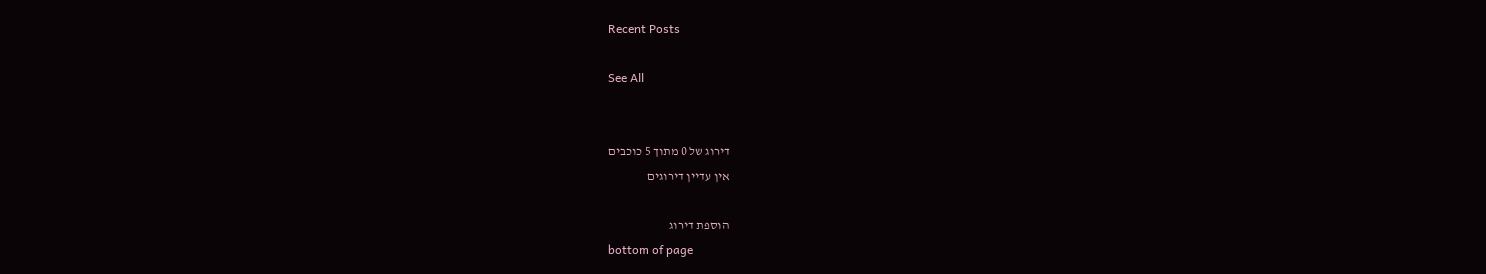Recent Posts

See All


דירוג של 0 מתוך 5 כוכבים
אין עדיין דירוגים

הוספת דירוג
bottom of page